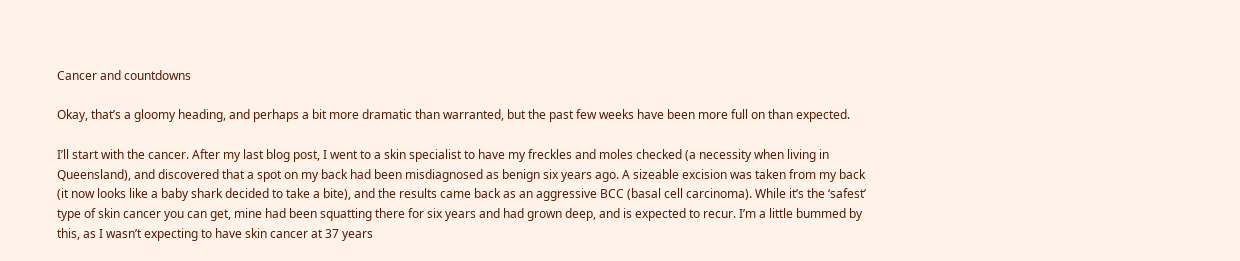Cancer and countdowns

Okay, that’s a gloomy heading, and perhaps a bit more dramatic than warranted, but the past few weeks have been more full on than expected.

I’ll start with the cancer. After my last blog post, I went to a skin specialist to have my freckles and moles checked (a necessity when living in Queensland), and discovered that a spot on my back had been misdiagnosed as benign six years ago. A sizeable excision was taken from my back (it now looks like a baby shark decided to take a bite), and the results came back as an aggressive BCC (basal cell carcinoma). While it’s the ‘safest’ type of skin cancer you can get, mine had been squatting there for six years and had grown deep, and is expected to recur. I’m a little bummed by this, as I wasn’t expecting to have skin cancer at 37 years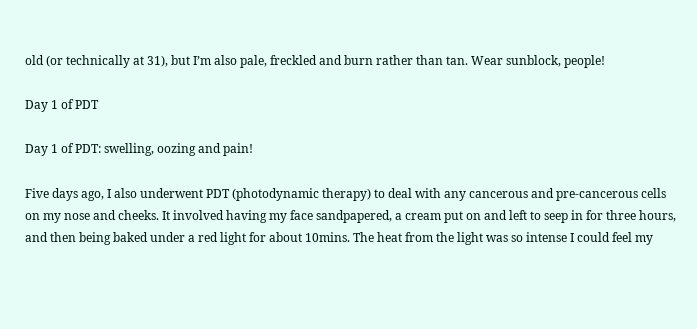old (or technically at 31), but I’m also pale, freckled and burn rather than tan. Wear sunblock, people!

Day 1 of PDT

Day 1 of PDT: swelling, oozing and pain!

Five days ago, I also underwent PDT (photodynamic therapy) to deal with any cancerous and pre-cancerous cells on my nose and cheeks. It involved having my face sandpapered, a cream put on and left to seep in for three hours, and then being baked under a red light for about 10mins. The heat from the light was so intense I could feel my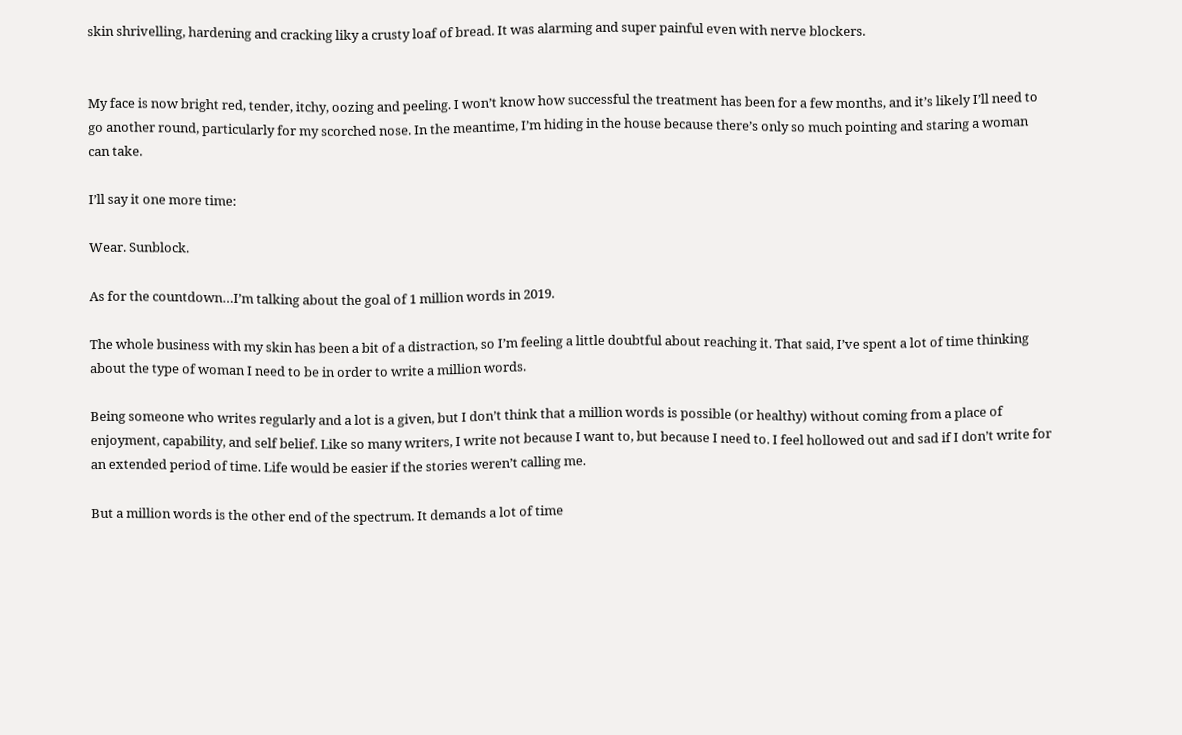skin shrivelling, hardening and cracking liky a crusty loaf of bread. It was alarming and super painful even with nerve blockers.


My face is now bright red, tender, itchy, oozing and peeling. I won’t know how successful the treatment has been for a few months, and it’s likely I’ll need to go another round, particularly for my scorched nose. In the meantime, I’m hiding in the house because there’s only so much pointing and staring a woman can take.

I’ll say it one more time:

Wear. Sunblock.

As for the countdown…I’m talking about the goal of 1 million words in 2019.

The whole business with my skin has been a bit of a distraction, so I’m feeling a little doubtful about reaching it. That said, I’ve spent a lot of time thinking about the type of woman I need to be in order to write a million words.

Being someone who writes regularly and a lot is a given, but I don’t think that a million words is possible (or healthy) without coming from a place of enjoyment, capability, and self belief. Like so many writers, I write not because I want to, but because I need to. I feel hollowed out and sad if I don’t write for an extended period of time. Life would be easier if the stories weren’t calling me.

But a million words is the other end of the spectrum. It demands a lot of time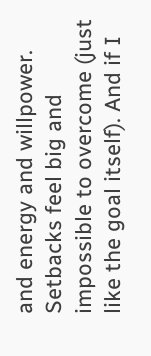and energy and willpower. Setbacks feel big and impossible to overcome (just like the goal itself). And if I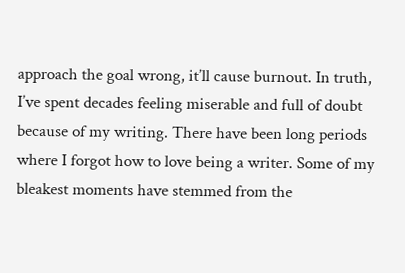approach the goal wrong, it’ll cause burnout. In truth, I’ve spent decades feeling miserable and full of doubt because of my writing. There have been long periods where I forgot how to love being a writer. Some of my bleakest moments have stemmed from the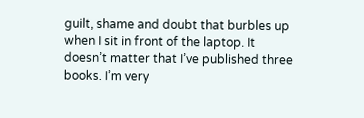guilt, shame and doubt that burbles up when I sit in front of the laptop. It doesn’t matter that I’ve published three books. I’m very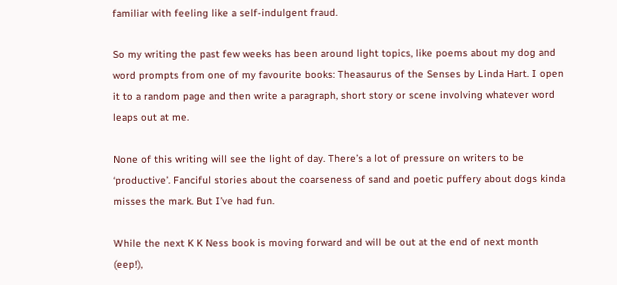familiar with feeling like a self-indulgent fraud.

So my writing the past few weeks has been around light topics, like poems about my dog and word prompts from one of my favourite books: Theasaurus of the Senses by Linda Hart. I open it to a random page and then write a paragraph, short story or scene involving whatever word leaps out at me.

None of this writing will see the light of day. There’s a lot of pressure on writers to be ‘productive’. Fanciful stories about the coarseness of sand and poetic puffery about dogs kinda misses the mark. But I’ve had fun.

While the next K K Ness book is moving forward and will be out at the end of next month (eep!),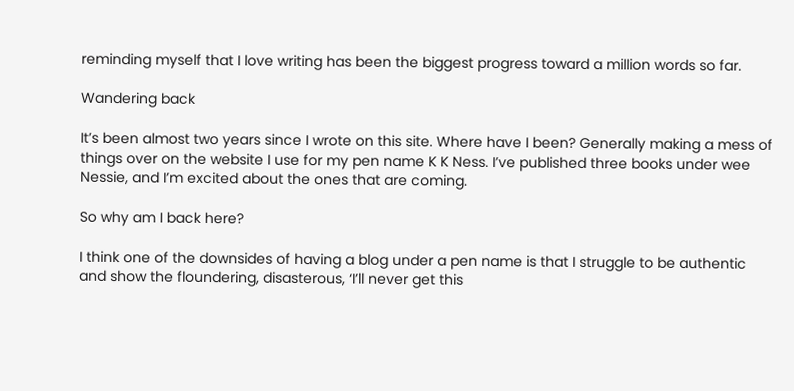reminding myself that I love writing has been the biggest progress toward a million words so far.

Wandering back

It’s been almost two years since I wrote on this site. Where have I been? Generally making a mess of things over on the website I use for my pen name K K Ness. I’ve published three books under wee Nessie, and I’m excited about the ones that are coming.

So why am I back here?

I think one of the downsides of having a blog under a pen name is that I struggle to be authentic and show the floundering, disasterous, ‘I’ll never get this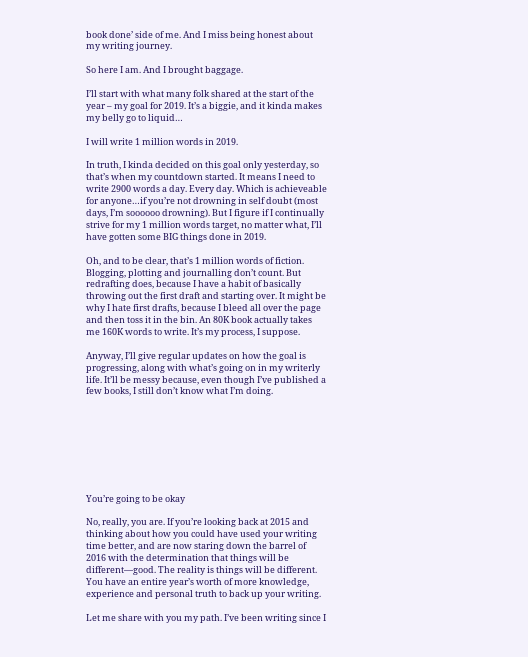book done’ side of me. And I miss being honest about my writing journey.

So here I am. And I brought baggage.

I’ll start with what many folk shared at the start of the year – my goal for 2019. It’s a biggie, and it kinda makes my belly go to liquid…

I will write 1 million words in 2019.

In truth, I kinda decided on this goal only yesterday, so that’s when my countdown started. It means I need to write 2900 words a day. Every day. Which is achieveable for anyone…if you’re not drowning in self doubt (most days, I’m soooooo drowning). But I figure if I continually strive for my 1 million words target, no matter what, I’ll have gotten some BIG things done in 2019.

Oh, and to be clear, that’s 1 million words of fiction. Blogging, plotting and journalling don’t count. But redrafting does, because I have a habit of basically throwing out the first draft and starting over. It might be why I hate first drafts, because I bleed all over the page and then toss it in the bin. An 80K book actually takes me 160K words to write. It’s my process, I suppose.

Anyway, I’ll give regular updates on how the goal is progressing, along with what’s going on in my writerly life. It’ll be messy because, even though I’ve published a few books, I still don’t know what I’m doing.








You’re going to be okay

No, really, you are. If you’re looking back at 2015 and thinking about how you could have used your writing time better, and are now staring down the barrel of 2016 with the determination that things will be different—good. The reality is things will be different. You have an entire year’s worth of more knowledge, experience and personal truth to back up your writing.

Let me share with you my path. I’ve been writing since I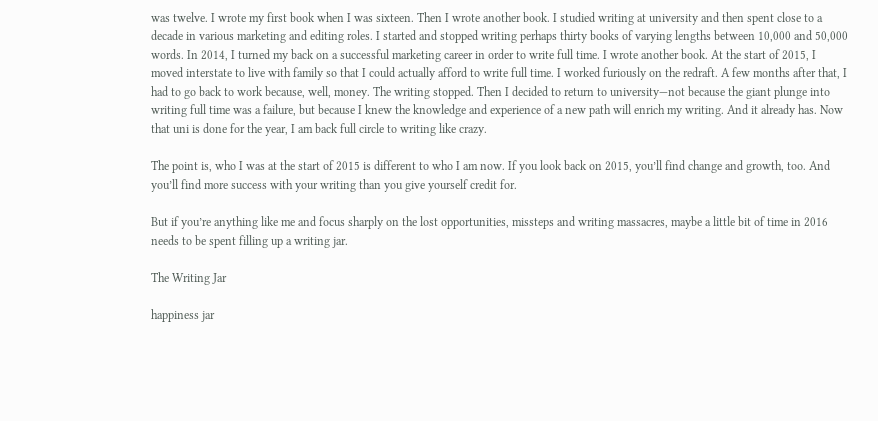was twelve. I wrote my first book when I was sixteen. Then I wrote another book. I studied writing at university and then spent close to a decade in various marketing and editing roles. I started and stopped writing perhaps thirty books of varying lengths between 10,000 and 50,000 words. In 2014, I turned my back on a successful marketing career in order to write full time. I wrote another book. At the start of 2015, I moved interstate to live with family so that I could actually afford to write full time. I worked furiously on the redraft. A few months after that, I had to go back to work because, well, money. The writing stopped. Then I decided to return to university—not because the giant plunge into writing full time was a failure, but because I knew the knowledge and experience of a new path will enrich my writing. And it already has. Now that uni is done for the year, I am back full circle to writing like crazy.

The point is, who I was at the start of 2015 is different to who I am now. If you look back on 2015, you’ll find change and growth, too. And you’ll find more success with your writing than you give yourself credit for.

But if you’re anything like me and focus sharply on the lost opportunities, missteps and writing massacres, maybe a little bit of time in 2016 needs to be spent filling up a writing jar.

The Writing Jar

happiness jar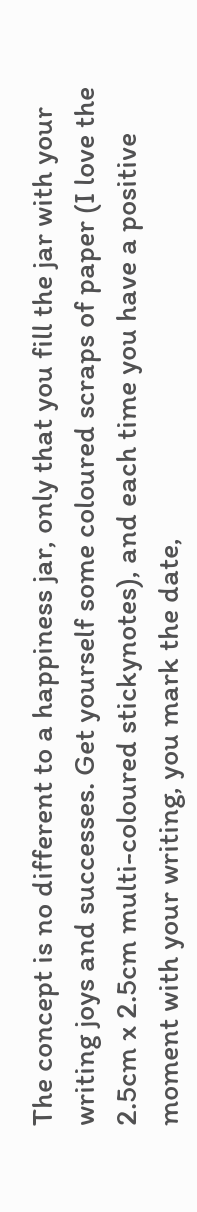The concept is no different to a happiness jar, only that you fill the jar with your writing joys and successes. Get yourself some coloured scraps of paper (I love the 2.5cm x 2.5cm multi-coloured stickynotes), and each time you have a positive moment with your writing, you mark the date,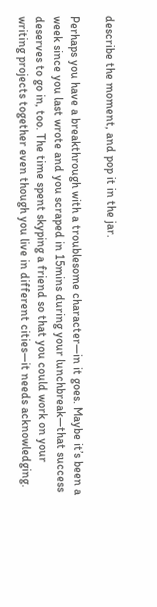describe the moment, and pop it in the jar.

Perhaps you have a breakthrough with a troublesome character—in it goes. Maybe it’s been a week since you last wrote and you scraped in 15mins during your lunchbreak—that success deserves to go in, too. The time spent skyping a friend so that you could work on your writing projects together even though you live in different cities—it needs acknowledging.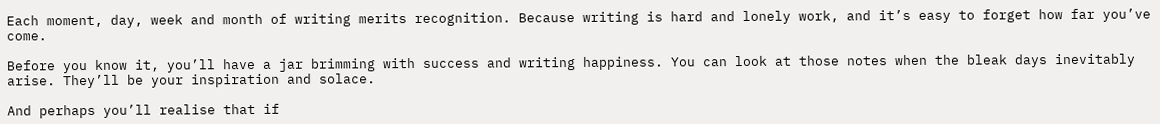Each moment, day, week and month of writing merits recognition. Because writing is hard and lonely work, and it’s easy to forget how far you’ve come.

Before you know it, you’ll have a jar brimming with success and writing happiness. You can look at those notes when the bleak days inevitably arise. They’ll be your inspiration and solace.

And perhaps you’ll realise that if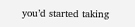you’d started taking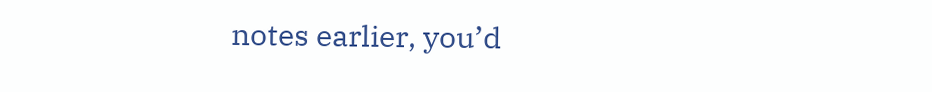notes earlier, you’d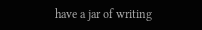have a jar of writing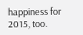happiness for 2015, too.